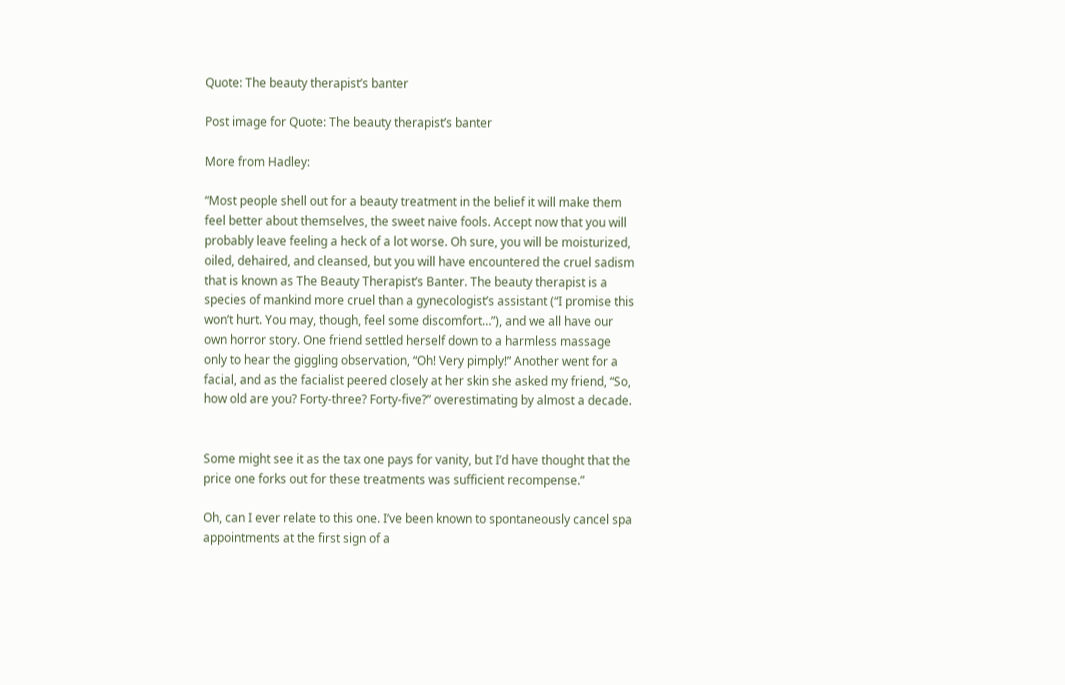Quote: The beauty therapist’s banter

Post image for Quote: The beauty therapist’s banter

More from Hadley:

“Most people shell out for a beauty treatment in the belief it will make them feel better about themselves, the sweet naive fools. Accept now that you will probably leave feeling a heck of a lot worse. Oh sure, you will be moisturized, oiled, dehaired, and cleansed, but you will have encountered the cruel sadism that is known as The Beauty Therapist’s Banter. The beauty therapist is a species of mankind more cruel than a gynecologist’s assistant (“I promise this won’t hurt. You may, though, feel some discomfort…”), and we all have our own horror story. One friend settled herself down to a harmless massage only to hear the giggling observation, “Oh! Very pimply!” Another went for a facial, and as the facialist peered closely at her skin she asked my friend, “So, how old are you? Forty-three? Forty-five?” overestimating by almost a decade.


Some might see it as the tax one pays for vanity, but I’d have thought that the price one forks out for these treatments was sufficient recompense.”

Oh, can I ever relate to this one. I’ve been known to spontaneously cancel spa appointments at the first sign of a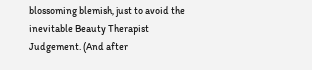blossoming blemish, just to avoid the inevitable Beauty Therapist Judgement. (And after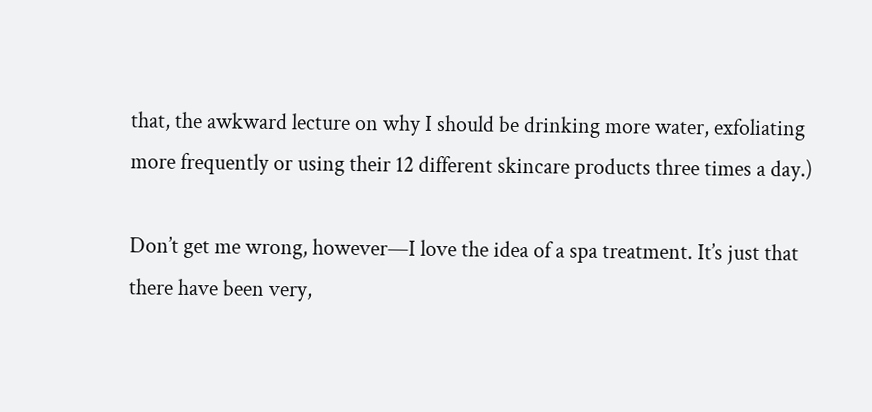that, the awkward lecture on why I should be drinking more water, exfoliating more frequently or using their 12 different skincare products three times a day.)

Don’t get me wrong, however—I love the idea of a spa treatment. It’s just that there have been very,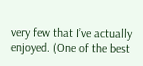very few that I’ve actually enjoyed. (One of the best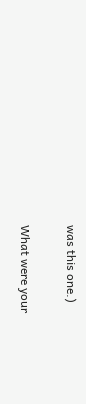was this one.)

What were your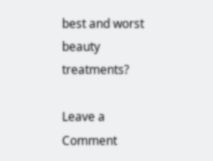best and worst beauty treatments?

Leave a Comment